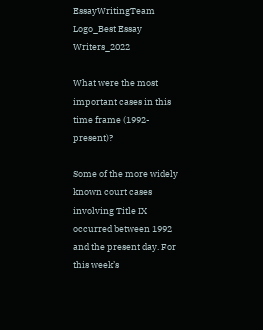EssayWritingTeam Logo_Best Essay Writers_2022

What were the most important cases in this time frame (1992-present)?

Some of the more widely known court cases involving Title IX occurred between 1992 and the present day. For this week’s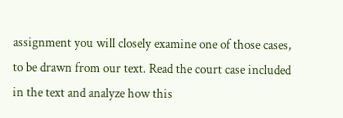assignment you will closely examine one of those cases, to be drawn from our text. Read the court case included in the text and analyze how this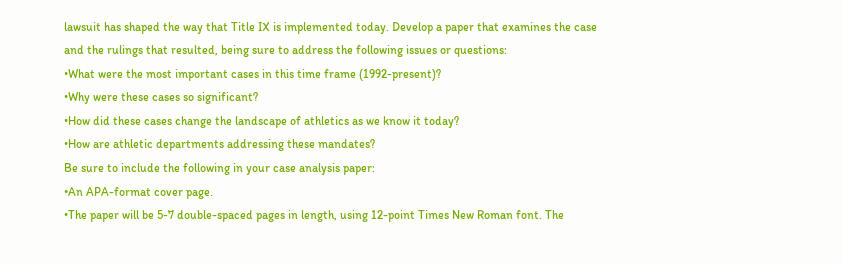lawsuit has shaped the way that Title IX is implemented today. Develop a paper that examines the case and the rulings that resulted, being sure to address the following issues or questions:
•What were the most important cases in this time frame (1992-present)?
•Why were these cases so significant?
•How did these cases change the landscape of athletics as we know it today?
•How are athletic departments addressing these mandates?
Be sure to include the following in your case analysis paper:
•An APA-format cover page.
•The paper will be 5-7 double-spaced pages in length, using 12-point Times New Roman font. The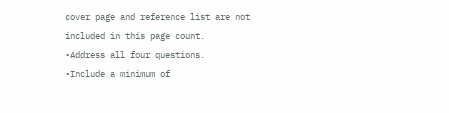cover page and reference list are not included in this page count.
•Address all four questions.
•Include a minimum of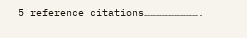5 reference citations……………………….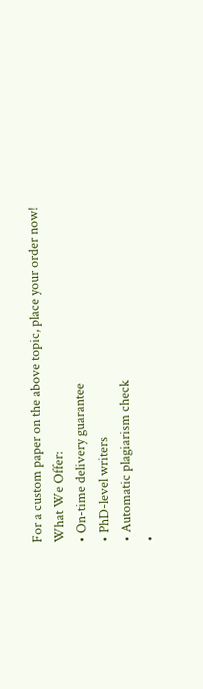For a custom paper on the above topic, place your order now!
What We Offer:
• On-time delivery guarantee
• PhD-level writers
• Automatic plagiarism check
•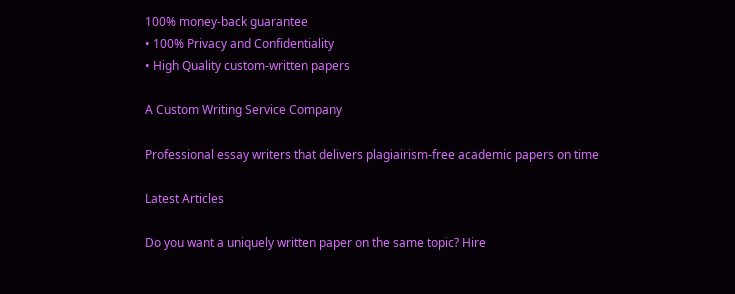100% money-back guarantee
• 100% Privacy and Confidentiality
• High Quality custom-written papers

A Custom Writing Service Company

Professional essay writers that delivers plagiairism-free academic papers on time

Latest Articles

Do you want a uniquely written paper on the same topic? Hire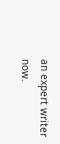an expert writer now.